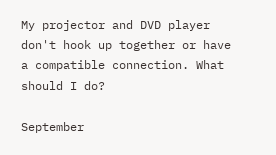My projector and DVD player don't hook up together or have a compatible connection. What should I do?

September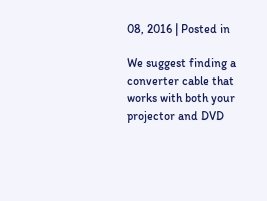08, 2016 | Posted in

We suggest finding a converter cable that works with both your projector and DVD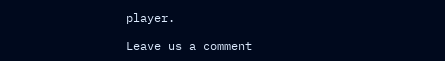player.

Leave us a comment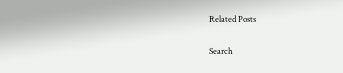Related Posts

Search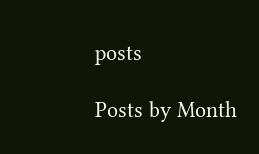posts

Posts by Month